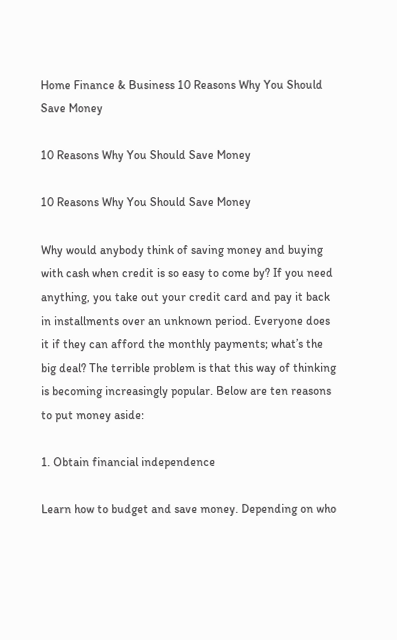Home Finance & Business 10 Reasons Why You Should Save Money

10 Reasons Why You Should Save Money

10 Reasons Why You Should Save Money

Why would anybody think of saving money and buying with cash when credit is so easy to come by? If you need anything, you take out your credit card and pay it back in installments over an unknown period. Everyone does it if they can afford the monthly payments; what’s the big deal? The terrible problem is that this way of thinking is becoming increasingly popular. Below are ten reasons to put money aside:

1. Obtain financial independence

Learn how to budget and save money. Depending on who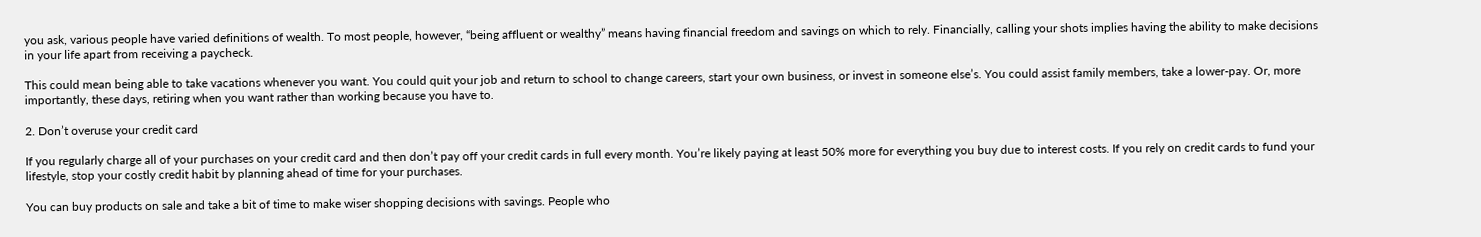you ask, various people have varied definitions of wealth. To most people, however, “being affluent or wealthy” means having financial freedom and savings on which to rely. Financially, calling your shots implies having the ability to make decisions in your life apart from receiving a paycheck.

This could mean being able to take vacations whenever you want. You could quit your job and return to school to change careers, start your own business, or invest in someone else’s. You could assist family members, take a lower-pay. Or, more importantly, these days, retiring when you want rather than working because you have to.

2. Don’t overuse your credit card

If you regularly charge all of your purchases on your credit card and then don’t pay off your credit cards in full every month. You’re likely paying at least 50% more for everything you buy due to interest costs. If you rely on credit cards to fund your lifestyle, stop your costly credit habit by planning ahead of time for your purchases.

You can buy products on sale and take a bit of time to make wiser shopping decisions with savings. People who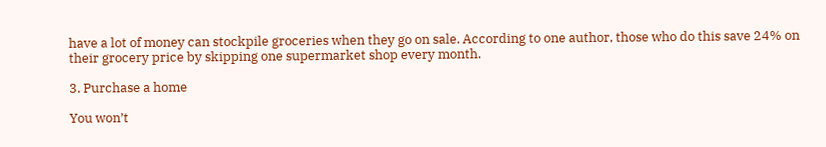have a lot of money can stockpile groceries when they go on sale. According to one author, those who do this save 24% on their grocery price by skipping one supermarket shop every month.

3. Purchase a home

You won’t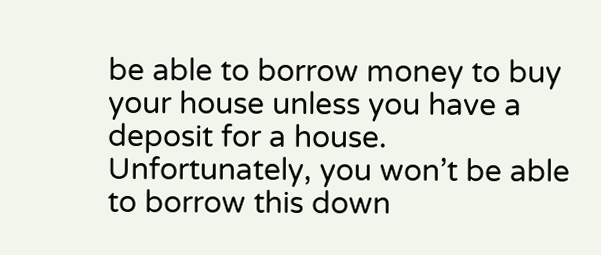be able to borrow money to buy your house unless you have a deposit for a house. Unfortunately, you won’t be able to borrow this down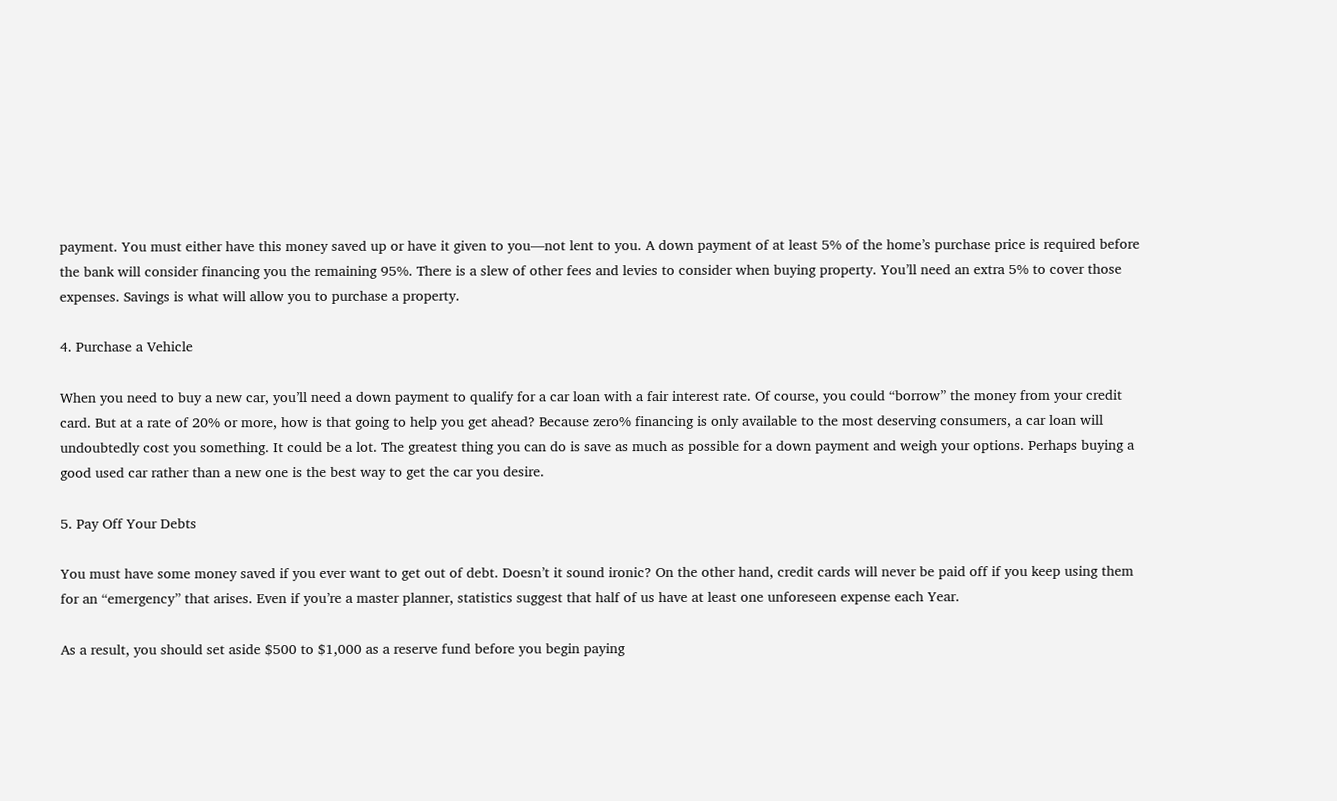payment. You must either have this money saved up or have it given to you—not lent to you. A down payment of at least 5% of the home’s purchase price is required before the bank will consider financing you the remaining 95%. There is a slew of other fees and levies to consider when buying property. You’ll need an extra 5% to cover those expenses. Savings is what will allow you to purchase a property.

4. Purchase a Vehicle

When you need to buy a new car, you’ll need a down payment to qualify for a car loan with a fair interest rate. Of course, you could “borrow” the money from your credit card. But at a rate of 20% or more, how is that going to help you get ahead? Because zero% financing is only available to the most deserving consumers, a car loan will undoubtedly cost you something. It could be a lot. The greatest thing you can do is save as much as possible for a down payment and weigh your options. Perhaps buying a good used car rather than a new one is the best way to get the car you desire.

5. Pay Off Your Debts

You must have some money saved if you ever want to get out of debt. Doesn’t it sound ironic? On the other hand, credit cards will never be paid off if you keep using them for an “emergency” that arises. Even if you’re a master planner, statistics suggest that half of us have at least one unforeseen expense each Year.

As a result, you should set aside $500 to $1,000 as a reserve fund before you begin paying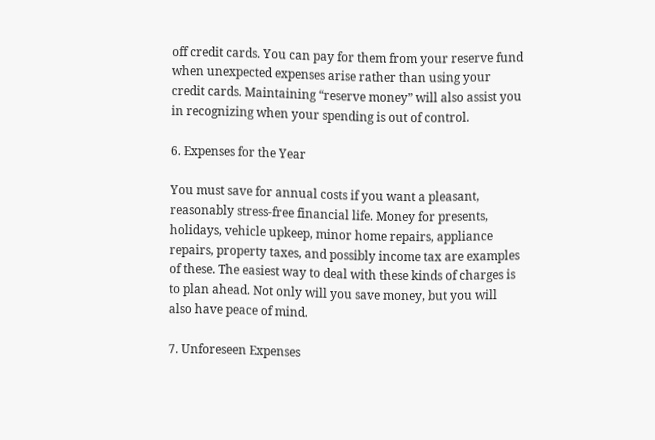off credit cards. You can pay for them from your reserve fund when unexpected expenses arise rather than using your credit cards. Maintaining “reserve money” will also assist you in recognizing when your spending is out of control.

6. Expenses for the Year

You must save for annual costs if you want a pleasant, reasonably stress-free financial life. Money for presents, holidays, vehicle upkeep, minor home repairs, appliance repairs, property taxes, and possibly income tax are examples of these. The easiest way to deal with these kinds of charges is to plan ahead. Not only will you save money, but you will also have peace of mind.

7. Unforeseen Expenses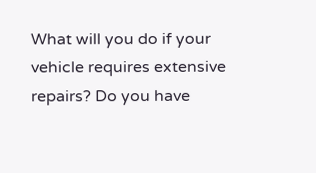What will you do if your vehicle requires extensive repairs? Do you have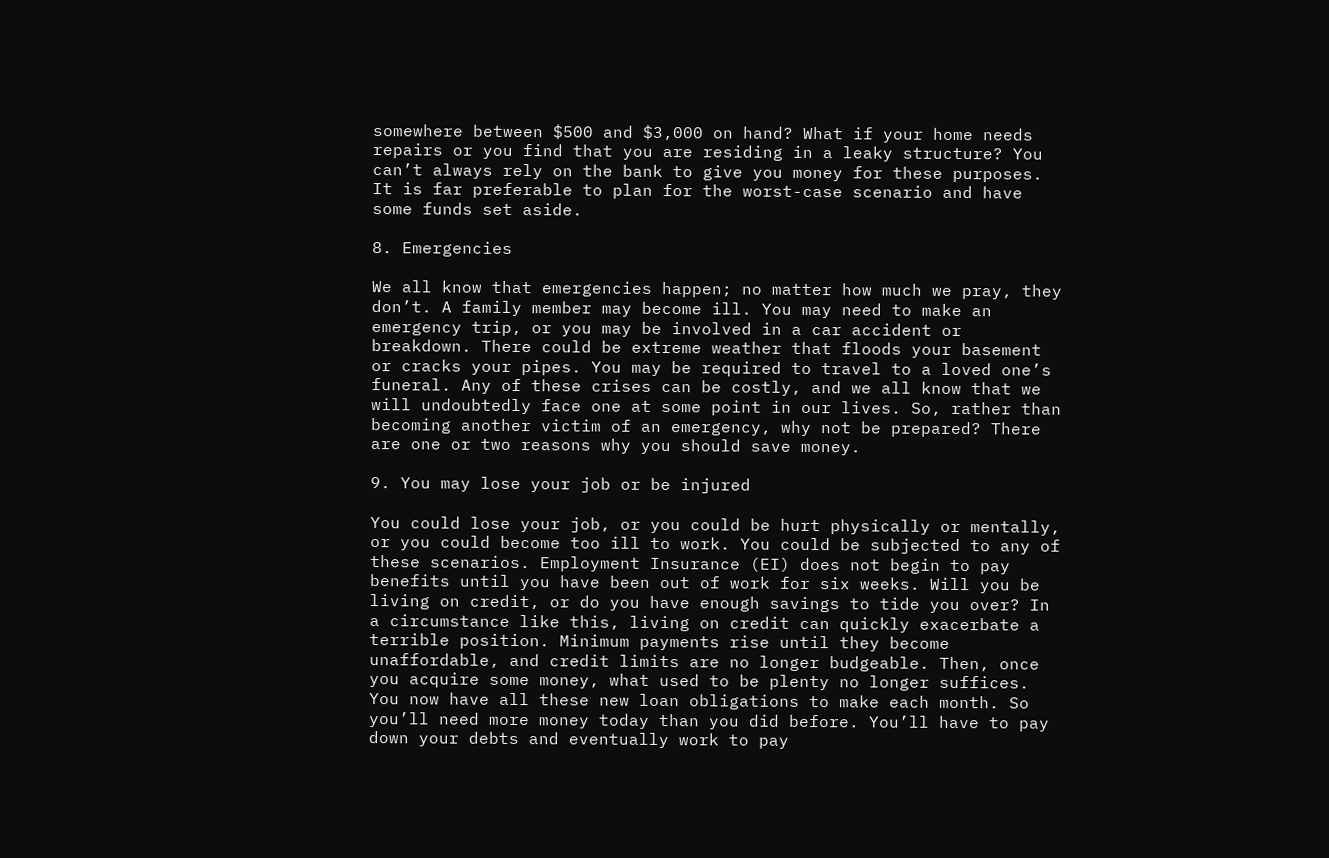somewhere between $500 and $3,000 on hand? What if your home needs repairs or you find that you are residing in a leaky structure? You can’t always rely on the bank to give you money for these purposes. It is far preferable to plan for the worst-case scenario and have some funds set aside.

8. Emergencies

We all know that emergencies happen; no matter how much we pray, they don’t. A family member may become ill. You may need to make an emergency trip, or you may be involved in a car accident or breakdown. There could be extreme weather that floods your basement or cracks your pipes. You may be required to travel to a loved one’s funeral. Any of these crises can be costly, and we all know that we will undoubtedly face one at some point in our lives. So, rather than becoming another victim of an emergency, why not be prepared? There are one or two reasons why you should save money.

9. You may lose your job or be injured

You could lose your job, or you could be hurt physically or mentally, or you could become too ill to work. You could be subjected to any of these scenarios. Employment Insurance (EI) does not begin to pay benefits until you have been out of work for six weeks. Will you be living on credit, or do you have enough savings to tide you over? In a circumstance like this, living on credit can quickly exacerbate a terrible position. Minimum payments rise until they become unaffordable, and credit limits are no longer budgeable. Then, once you acquire some money, what used to be plenty no longer suffices. You now have all these new loan obligations to make each month. So you’ll need more money today than you did before. You’ll have to pay down your debts and eventually work to pay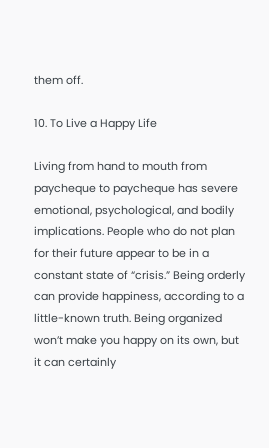them off.

10. To Live a Happy Life

Living from hand to mouth from paycheque to paycheque has severe emotional, psychological, and bodily implications. People who do not plan for their future appear to be in a constant state of “crisis.” Being orderly can provide happiness, according to a little-known truth. Being organized won’t make you happy on its own, but it can certainly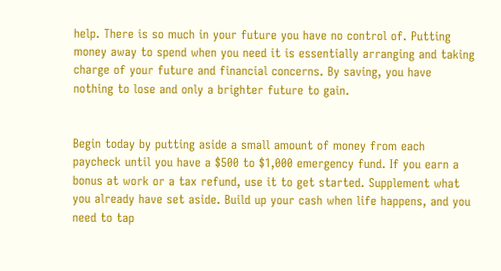help. There is so much in your future you have no control of. Putting money away to spend when you need it is essentially arranging and taking charge of your future and financial concerns. By saving, you have nothing to lose and only a brighter future to gain.


Begin today by putting aside a small amount of money from each paycheck until you have a $500 to $1,000 emergency fund. If you earn a bonus at work or a tax refund, use it to get started. Supplement what you already have set aside. Build up your cash when life happens, and you need to tap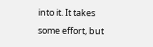into it. It takes some effort, but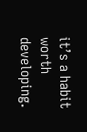it’s a habit worth developing.